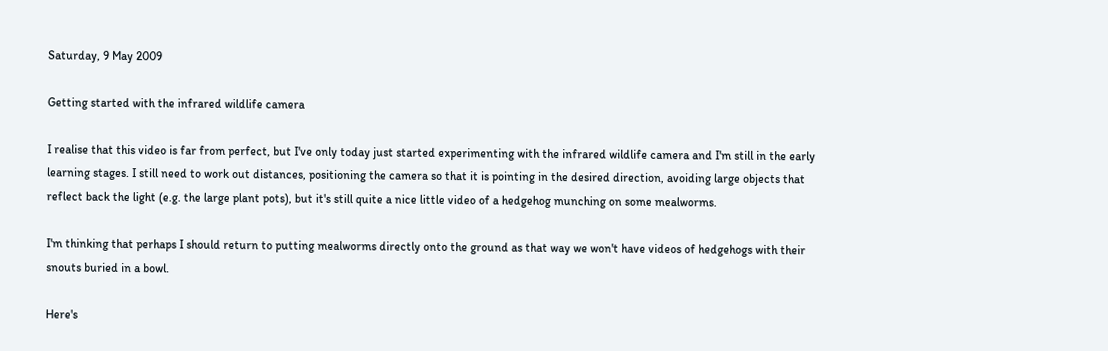Saturday, 9 May 2009

Getting started with the infrared wildlife camera

I realise that this video is far from perfect, but I've only today just started experimenting with the infrared wildlife camera and I'm still in the early learning stages. I still need to work out distances, positioning the camera so that it is pointing in the desired direction, avoiding large objects that reflect back the light (e.g. the large plant pots), but it's still quite a nice little video of a hedgehog munching on some mealworms.

I'm thinking that perhaps I should return to putting mealworms directly onto the ground as that way we won't have videos of hedgehogs with their snouts buried in a bowl.

Here's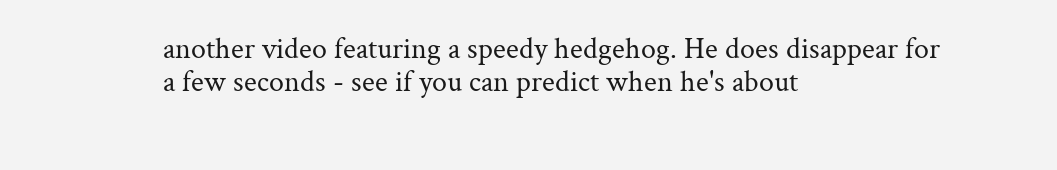another video featuring a speedy hedgehog. He does disappear for a few seconds - see if you can predict when he's about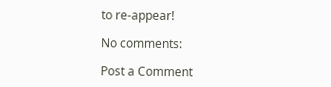to re-appear!

No comments:

Post a Comment